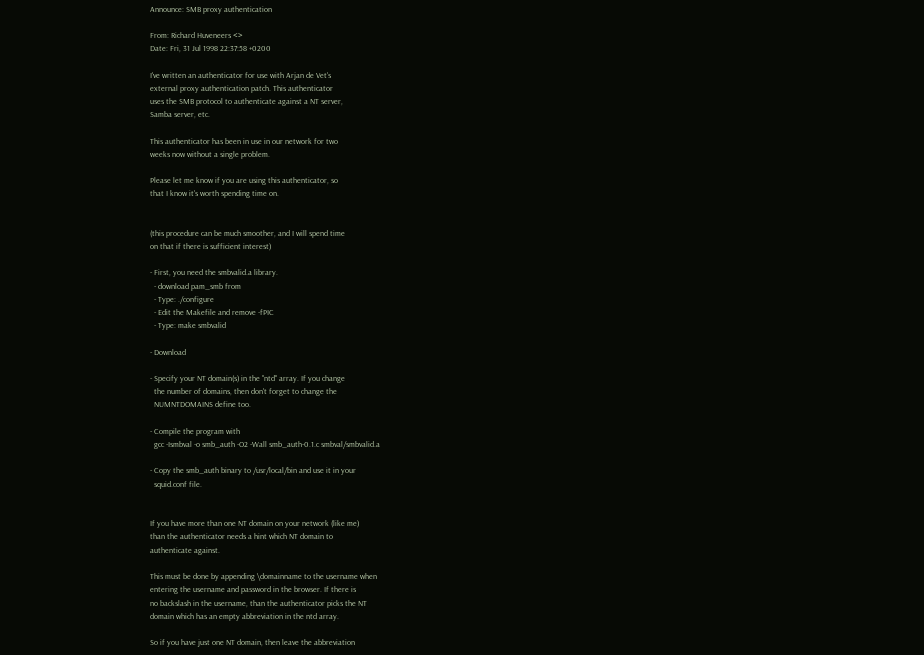Announce: SMB proxy authentication

From: Richard Huveneers <>
Date: Fri, 31 Jul 1998 22:37:58 +0200

I've written an authenticator for use with Arjan de Vet's
external proxy authentication patch. This authenticator
uses the SMB protocol to authenticate against a NT server,
Samba server, etc.

This authenticator has been in use in our network for two
weeks now without a single problem.

Please let me know if you are using this authenticator, so
that I know it's worth spending time on.


(this procedure can be much smoother, and I will spend time
on that if there is sufficient interest)

- First, you need the smbvalid.a library.
  - download pam_smb from
  - Type: ./configure
  - Edit the Makefile and remove -fPIC
  - Type: make smbvalid

- Download

- Specify your NT domain(s) in the "ntd" array. If you change
  the number of domains, then don't forget to change the
  NUMNTDOMAINS define too.

- Compile the program with
  gcc -Ismbval -o smb_auth -O2 -Wall smb_auth-0.1.c smbval/smbvalid.a

- Copy the smb_auth binary to /usr/local/bin and use it in your
  squid.conf file.


If you have more than one NT domain on your network (like me)
than the authenticator needs a hint which NT domain to
authenticate against.

This must be done by appending \domainname to the username when
entering the username and password in the browser. If there is
no backslash in the username, than the authenticator picks the NT
domain which has an empty abbreviation in the ntd array.

So if you have just one NT domain, then leave the abbreviation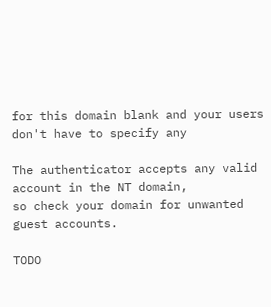for this domain blank and your users don't have to specify any

The authenticator accepts any valid account in the NT domain,
so check your domain for unwanted guest accounts.

TODO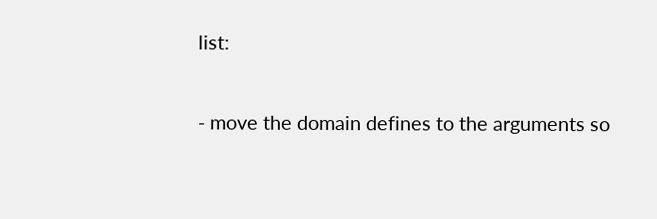list:

- move the domain defines to the arguments so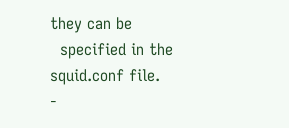they can be
  specified in the squid.conf file.
-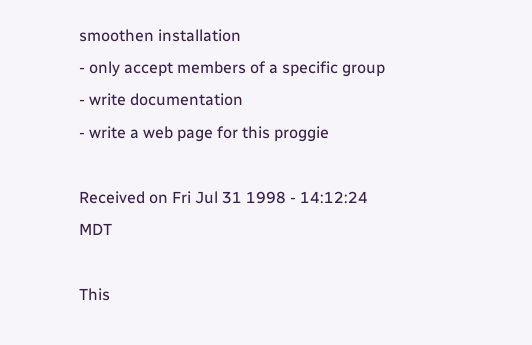smoothen installation
- only accept members of a specific group
- write documentation
- write a web page for this proggie

Received on Fri Jul 31 1998 - 14:12:24 MDT

This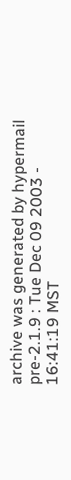archive was generated by hypermail pre-2.1.9 : Tue Dec 09 2003 - 16:41:19 MST